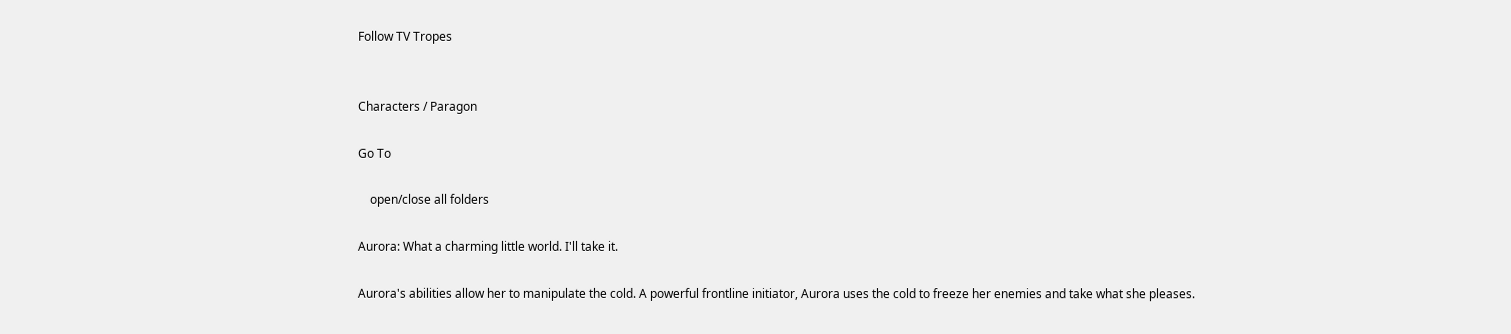Follow TV Tropes


Characters / Paragon

Go To

    open/close all folders

Aurora: What a charming little world. I'll take it.

Aurora's abilities allow her to manipulate the cold. A powerful frontline initiator, Aurora uses the cold to freeze her enemies and take what she pleases.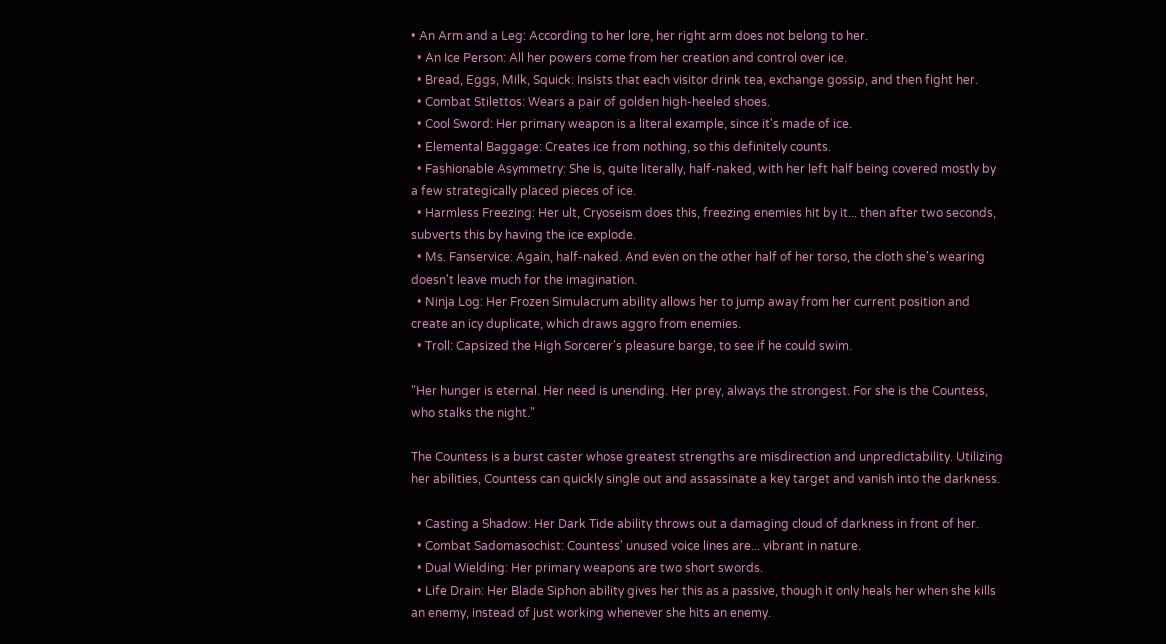• An Arm and a Leg: According to her lore, her right arm does not belong to her.
  • An Ice Person: All her powers come from her creation and control over ice.
  • Bread, Eggs, Milk, Squick: Insists that each visitor drink tea, exchange gossip, and then fight her.
  • Combat Stilettos: Wears a pair of golden high-heeled shoes.
  • Cool Sword: Her primary weapon is a literal example, since it's made of ice.
  • Elemental Baggage: Creates ice from nothing, so this definitely counts.
  • Fashionable Asymmetry: She is, quite literally, half-naked, with her left half being covered mostly by a few strategically placed pieces of ice.
  • Harmless Freezing: Her ult, Cryoseism does this, freezing enemies hit by it... then after two seconds, subverts this by having the ice explode.
  • Ms. Fanservice: Again, half-naked. And even on the other half of her torso, the cloth she's wearing doesn't leave much for the imagination.
  • Ninja Log: Her Frozen Simulacrum ability allows her to jump away from her current position and create an icy duplicate, which draws aggro from enemies.
  • Troll: Capsized the High Sorcerer's pleasure barge, to see if he could swim.

"Her hunger is eternal. Her need is unending. Her prey, always the strongest. For she is the Countess, who stalks the night."

The Countess is a burst caster whose greatest strengths are misdirection and unpredictability. Utilizing her abilities, Countess can quickly single out and assassinate a key target and vanish into the darkness.

  • Casting a Shadow: Her Dark Tide ability throws out a damaging cloud of darkness in front of her.
  • Combat Sadomasochist: Countess' unused voice lines are... vibrant in nature.
  • Dual Wielding: Her primary weapons are two short swords.
  • Life Drain: Her Blade Siphon ability gives her this as a passive, though it only heals her when she kills an enemy, instead of just working whenever she hits an enemy.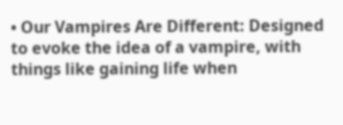• Our Vampires Are Different: Designed to evoke the idea of a vampire, with things like gaining life when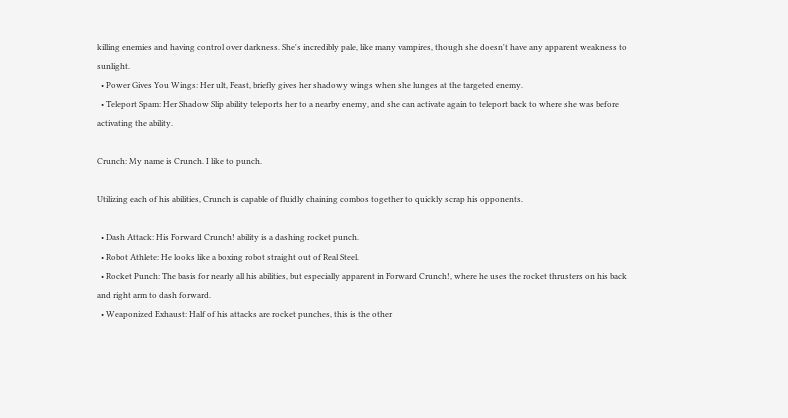killing enemies and having control over darkness. She's incredibly pale, like many vampires, though she doesn't have any apparent weakness to sunlight.
  • Power Gives You Wings: Her ult, Feast, briefly gives her shadowy wings when she lunges at the targeted enemy.
  • Teleport Spam: Her Shadow Slip ability teleports her to a nearby enemy, and she can activate again to teleport back to where she was before activating the ability.

Crunch: My name is Crunch. I like to punch.

Utilizing each of his abilities, Crunch is capable of fluidly chaining combos together to quickly scrap his opponents.

  • Dash Attack: His Forward Crunch! ability is a dashing rocket punch.
  • Robot Athlete: He looks like a boxing robot straight out of Real Steel.
  • Rocket Punch: The basis for nearly all his abilities, but especially apparent in Forward Crunch!, where he uses the rocket thrusters on his back and right arm to dash forward.
  • Weaponized Exhaust: Half of his attacks are rocket punches, this is the other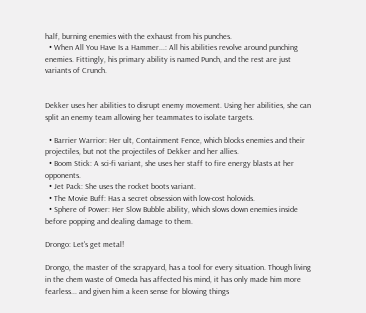half, burning enemies with the exhaust from his punches.
  • When All You Have Is a Hammer...: All his abilities revolve around punching enemies. Fittingly, his primary ability is named Punch, and the rest are just variants of Crunch.


Dekker uses her abilities to disrupt enemy movement. Using her abilities, she can split an enemy team allowing her teammates to isolate targets.

  • Barrier Warrior: Her ult, Containment Fence, which blocks enemies and their projectiles, but not the projectiles of Dekker and her allies.
  • Boom Stick: A sci-fi variant, she uses her staff to fire energy blasts at her opponents.
  • Jet Pack: She uses the rocket boots variant.
  • The Movie Buff: Has a secret obsession with low-cost holovids.
  • Sphere of Power: Her Slow Bubble ability, which slows down enemies inside before popping and dealing damage to them.

Drongo: Let's get metal!

Drongo, the master of the scrapyard, has a tool for every situation. Though living in the chem waste of Omeda has affected his mind, it has only made him more fearless... and given him a keen sense for blowing things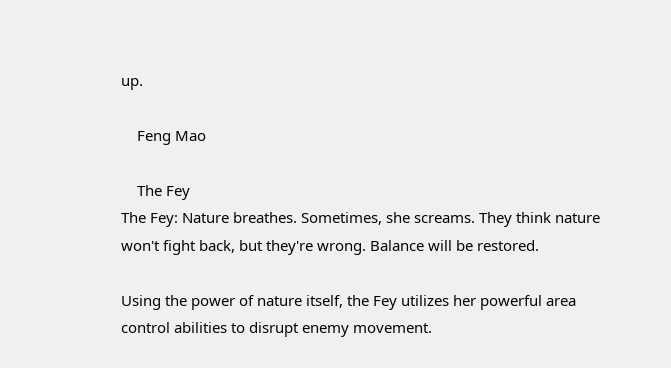up.

    Feng Mao

    The Fey
The Fey: Nature breathes. Sometimes, she screams. They think nature won't fight back, but they're wrong. Balance will be restored.

Using the power of nature itself, the Fey utilizes her powerful area control abilities to disrupt enemy movement.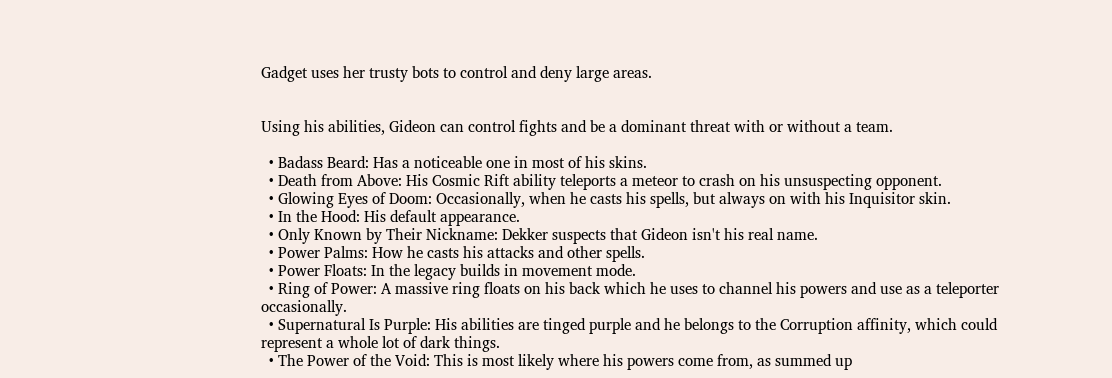Gadget uses her trusty bots to control and deny large areas.


Using his abilities, Gideon can control fights and be a dominant threat with or without a team.

  • Badass Beard: Has a noticeable one in most of his skins.
  • Death from Above: His Cosmic Rift ability teleports a meteor to crash on his unsuspecting opponent.
  • Glowing Eyes of Doom: Occasionally, when he casts his spells, but always on with his Inquisitor skin.
  • In the Hood: His default appearance.
  • Only Known by Their Nickname: Dekker suspects that Gideon isn't his real name.
  • Power Palms: How he casts his attacks and other spells.
  • Power Floats: In the legacy builds in movement mode.
  • Ring of Power: A massive ring floats on his back which he uses to channel his powers and use as a teleporter occasionally.
  • Supernatural Is Purple: His abilities are tinged purple and he belongs to the Corruption affinity, which could represent a whole lot of dark things.
  • The Power of the Void: This is most likely where his powers come from, as summed up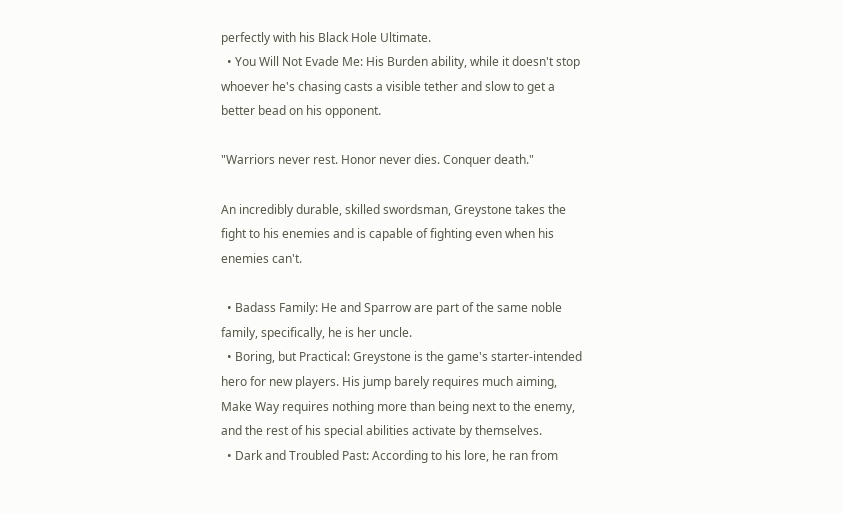perfectly with his Black Hole Ultimate.
  • You Will Not Evade Me: His Burden ability, while it doesn't stop whoever he's chasing casts a visible tether and slow to get a better bead on his opponent.

"Warriors never rest. Honor never dies. Conquer death."

An incredibly durable, skilled swordsman, Greystone takes the fight to his enemies and is capable of fighting even when his enemies can't.

  • Badass Family: He and Sparrow are part of the same noble family, specifically, he is her uncle.
  • Boring, but Practical: Greystone is the game's starter-intended hero for new players. His jump barely requires much aiming, Make Way requires nothing more than being next to the enemy, and the rest of his special abilities activate by themselves.
  • Dark and Troubled Past: According to his lore, he ran from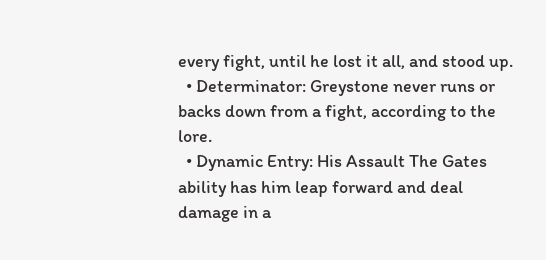every fight, until he lost it all, and stood up.
  • Determinator: Greystone never runs or backs down from a fight, according to the lore.
  • Dynamic Entry: His Assault The Gates ability has him leap forward and deal damage in a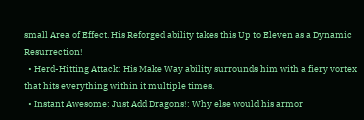small Area of Effect. His Reforged ability takes this Up to Eleven as a Dynamic Resurrection!
  • Herd-Hitting Attack: His Make Way ability surrounds him with a fiery vortex that hits everything within it multiple times.
  • Instant Awesome: Just Add Dragons!: Why else would his armor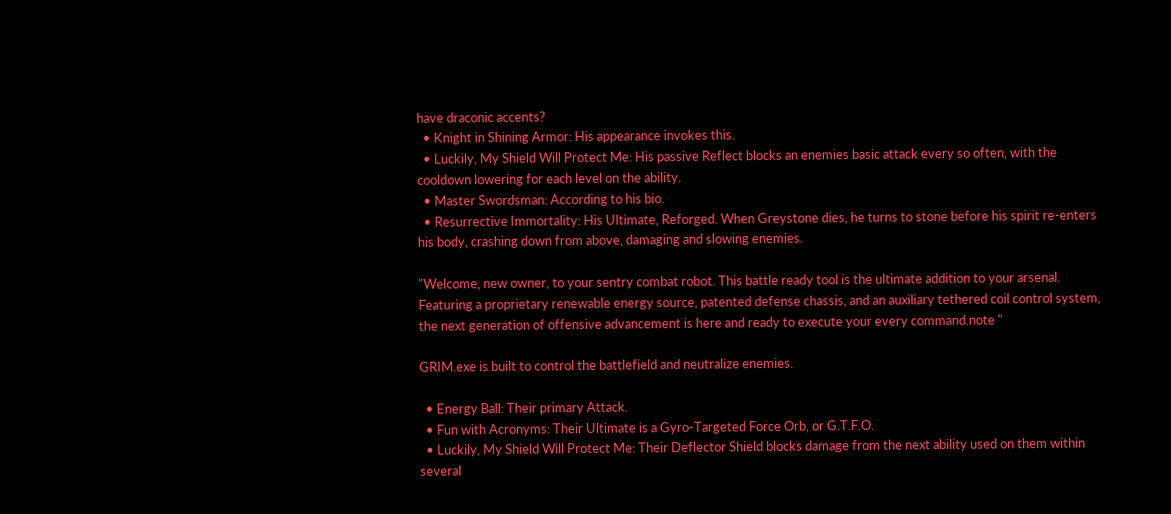have draconic accents?
  • Knight in Shining Armor: His appearance invokes this.
  • Luckily, My Shield Will Protect Me: His passive Reflect blocks an enemies basic attack every so often, with the cooldown lowering for each level on the ability.
  • Master Swordsman: According to his bio.
  • Resurrective Immortality: His Ultimate, Reforged. When Greystone dies, he turns to stone before his spirit re-enters his body, crashing down from above, damaging and slowing enemies.

"Welcome, new owner, to your sentry combat robot. This battle ready tool is the ultimate addition to your arsenal. Featuring a proprietary renewable energy source, patented defense chassis, and an auxiliary tethered coil control system, the next generation of offensive advancement is here and ready to execute your every command.note "

GRIM.exe is built to control the battlefield and neutralize enemies.

  • Energy Ball: Their primary Attack.
  • Fun with Acronyms: Their Ultimate is a Gyro-Targeted Force Orb, or G.T.F.O.
  • Luckily, My Shield Will Protect Me: Their Deflector Shield blocks damage from the next ability used on them within several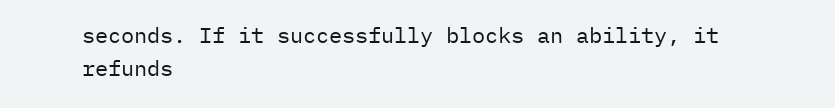seconds. If it successfully blocks an ability, it refunds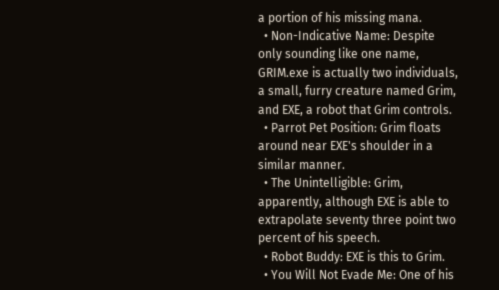a portion of his missing mana.
  • Non-Indicative Name: Despite only sounding like one name, GRIM.exe is actually two individuals, a small, furry creature named Grim, and EXE, a robot that Grim controls.
  • Parrot Pet Position: Grim floats around near EXE's shoulder in a similar manner.
  • The Unintelligible: Grim, apparently, although EXE is able to extrapolate seventy three point two percent of his speech.
  • Robot Buddy: EXE is this to Grim.
  • You Will Not Evade Me: One of his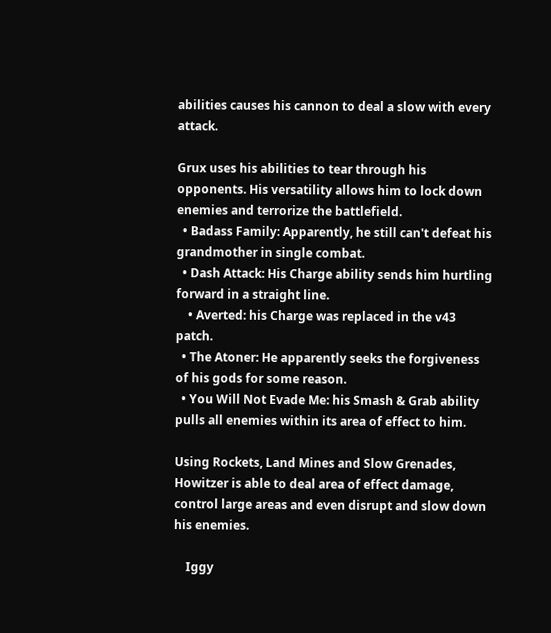abilities causes his cannon to deal a slow with every attack.

Grux uses his abilities to tear through his opponents. His versatility allows him to lock down enemies and terrorize the battlefield.
  • Badass Family: Apparently, he still can't defeat his grandmother in single combat.
  • Dash Attack: His Charge ability sends him hurtling forward in a straight line.
    • Averted: his Charge was replaced in the v43 patch.
  • The Atoner: He apparently seeks the forgiveness of his gods for some reason.
  • You Will Not Evade Me: his Smash & Grab ability pulls all enemies within its area of effect to him.

Using Rockets, Land Mines and Slow Grenades, Howitzer is able to deal area of effect damage, control large areas and even disrupt and slow down his enemies.

    Iggy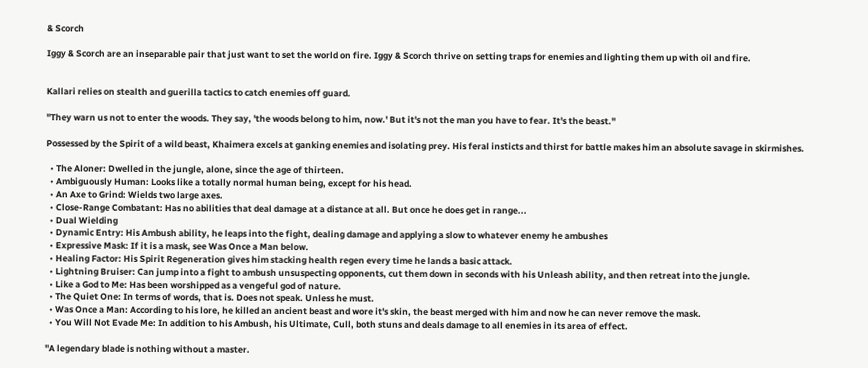& Scorch

Iggy & Scorch are an inseparable pair that just want to set the world on fire. Iggy & Scorch thrive on setting traps for enemies and lighting them up with oil and fire.


Kallari relies on stealth and guerilla tactics to catch enemies off guard.

"They warn us not to enter the woods. They say, 'the woods belong to him, now.' But it's not the man you have to fear. It's the beast."

Possessed by the Spirit of a wild beast, Khaimera excels at ganking enemies and isolating prey. His feral insticts and thirst for battle makes him an absolute savage in skirmishes.

  • The Aloner: Dwelled in the jungle, alone, since the age of thirteen.
  • Ambiguously Human: Looks like a totally normal human being, except for his head.
  • An Axe to Grind: Wields two large axes.
  • Close-Range Combatant: Has no abilities that deal damage at a distance at all. But once he does get in range...
  • Dual Wielding
  • Dynamic Entry: His Ambush ability, he leaps into the fight, dealing damage and applying a slow to whatever enemy he ambushes
  • Expressive Mask: If it is a mask, see Was Once a Man below.
  • Healing Factor: His Spirit Regeneration gives him stacking health regen every time he lands a basic attack.
  • Lightning Bruiser: Can jump into a fight to ambush unsuspecting opponents, cut them down in seconds with his Unleash ability, and then retreat into the jungle.
  • Like a God to Me: Has been worshipped as a vengeful god of nature.
  • The Quiet One: In terms of words, that is. Does not speak. Unless he must.
  • Was Once a Man: According to his lore, he killed an ancient beast and wore it's skin, the beast merged with him and now he can never remove the mask.
  • You Will Not Evade Me: In addition to his Ambush, his Ultimate, Cull, both stuns and deals damage to all enemies in its area of effect.

"A legendary blade is nothing without a master.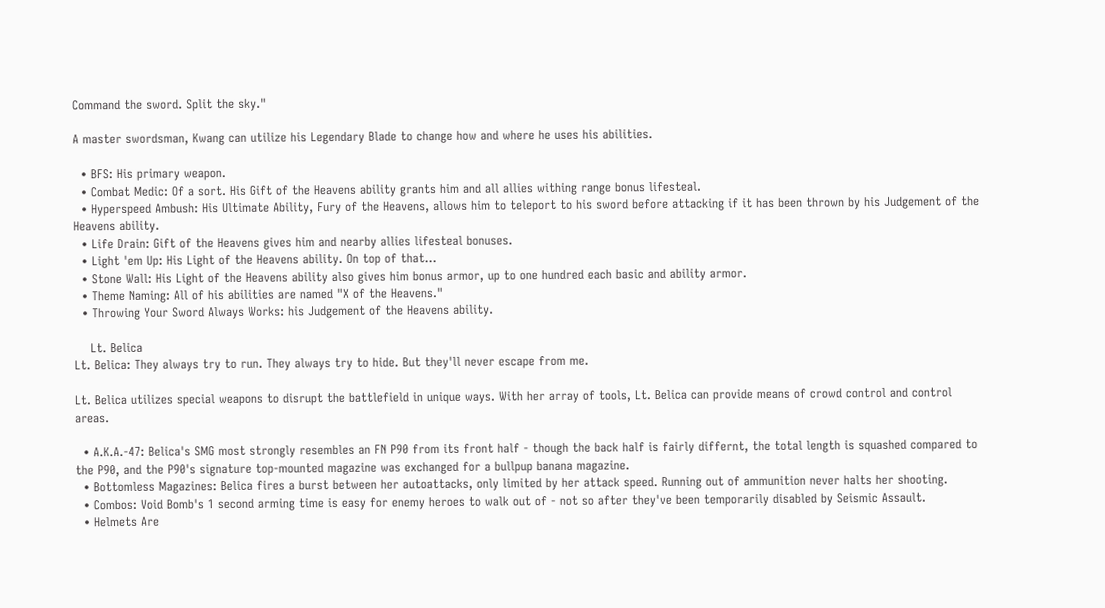Command the sword. Split the sky."

A master swordsman, Kwang can utilize his Legendary Blade to change how and where he uses his abilities.

  • BFS: His primary weapon.
  • Combat Medic: Of a sort. His Gift of the Heavens ability grants him and all allies withing range bonus lifesteal.
  • Hyperspeed Ambush: His Ultimate Ability, Fury of the Heavens, allows him to teleport to his sword before attacking if it has been thrown by his Judgement of the Heavens ability.
  • Life Drain: Gift of the Heavens gives him and nearby allies lifesteal bonuses.
  • Light 'em Up: His Light of the Heavens ability. On top of that...
  • Stone Wall: His Light of the Heavens ability also gives him bonus armor, up to one hundred each basic and ability armor.
  • Theme Naming: All of his abilities are named "X of the Heavens."
  • Throwing Your Sword Always Works: his Judgement of the Heavens ability.

    Lt. Belica
Lt. Belica: They always try to run. They always try to hide. But they'll never escape from me.

Lt. Belica utilizes special weapons to disrupt the battlefield in unique ways. With her array of tools, Lt. Belica can provide means of crowd control and control areas.

  • A.K.A.-47: Belica's SMG most strongly resembles an FN P90 from its front half - though the back half is fairly differnt, the total length is squashed compared to the P90, and the P90's signature top-mounted magazine was exchanged for a bullpup banana magazine.
  • Bottomless Magazines: Belica fires a burst between her autoattacks, only limited by her attack speed. Running out of ammunition never halts her shooting.
  • Combos: Void Bomb's 1 second arming time is easy for enemy heroes to walk out of - not so after they've been temporarily disabled by Seismic Assault.
  • Helmets Are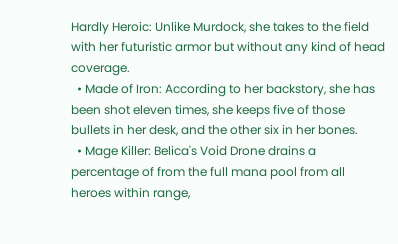Hardly Heroic: Unlike Murdock, she takes to the field with her futuristic armor but without any kind of head coverage.
  • Made of Iron: According to her backstory, she has been shot eleven times, she keeps five of those bullets in her desk, and the other six in her bones.
  • Mage Killer: Belica's Void Drone drains a percentage of from the full mana pool from all heroes within range,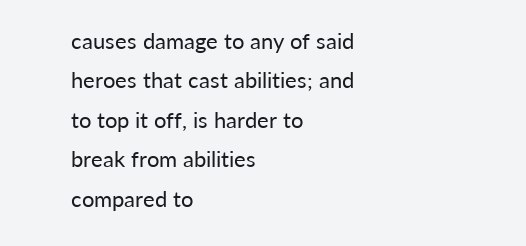causes damage to any of said heroes that cast abilities; and to top it off, is harder to break from abilities compared to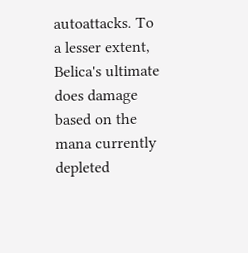autoattacks. To a lesser extent, Belica's ultimate does damage based on the mana currently depleted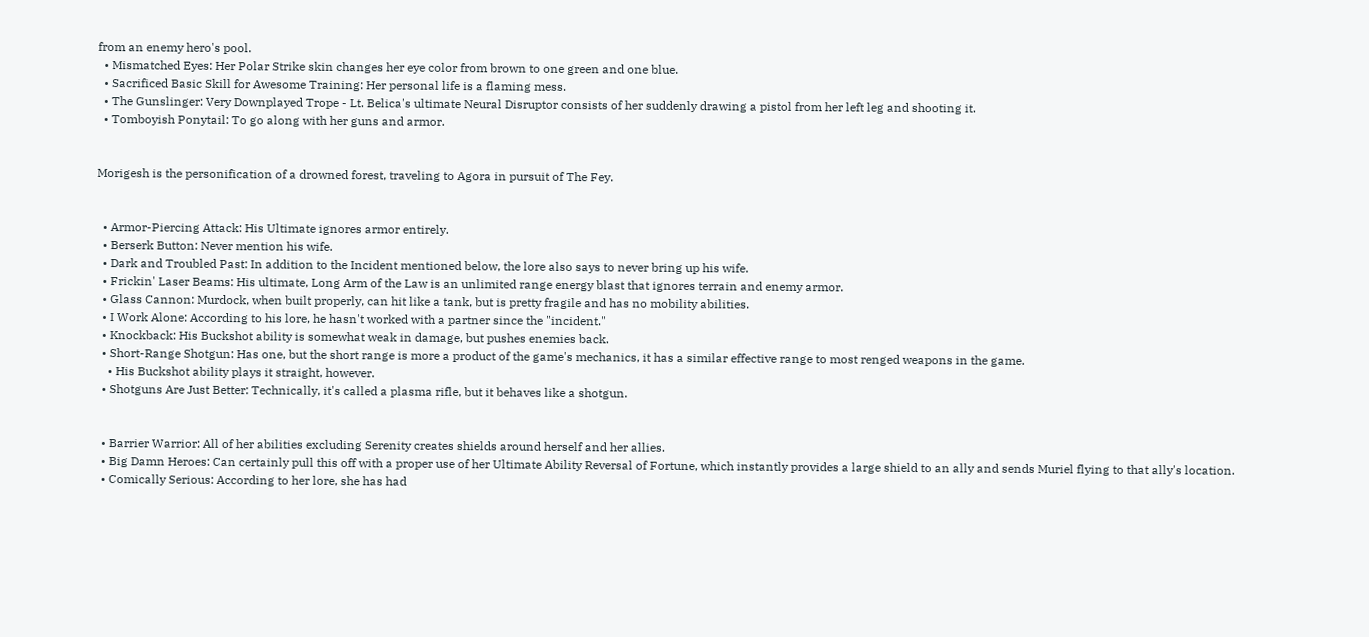from an enemy hero's pool.
  • Mismatched Eyes: Her Polar Strike skin changes her eye color from brown to one green and one blue.
  • Sacrificed Basic Skill for Awesome Training: Her personal life is a flaming mess.
  • The Gunslinger: Very Downplayed Trope - Lt. Belica's ultimate Neural Disruptor consists of her suddenly drawing a pistol from her left leg and shooting it.
  • Tomboyish Ponytail: To go along with her guns and armor.


Morigesh is the personification of a drowned forest, traveling to Agora in pursuit of The Fey.


  • Armor-Piercing Attack: His Ultimate ignores armor entirely.
  • Berserk Button: Never mention his wife.
  • Dark and Troubled Past: In addition to the Incident mentioned below, the lore also says to never bring up his wife.
  • Frickin' Laser Beams: His ultimate, Long Arm of the Law is an unlimited range energy blast that ignores terrain and enemy armor.
  • Glass Cannon: Murdock, when built properly, can hit like a tank, but is pretty fragile and has no mobility abilities.
  • I Work Alone: According to his lore, he hasn't worked with a partner since the "incident."
  • Knockback: His Buckshot ability is somewhat weak in damage, but pushes enemies back.
  • Short-Range Shotgun: Has one, but the short range is more a product of the game's mechanics, it has a similar effective range to most renged weapons in the game.
    • His Buckshot ability plays it straight, however.
  • Shotguns Are Just Better: Technically, it's called a plasma rifle, but it behaves like a shotgun.


  • Barrier Warrior: All of her abilities excluding Serenity creates shields around herself and her allies.
  • Big Damn Heroes: Can certainly pull this off with a proper use of her Ultimate Ability Reversal of Fortune, which instantly provides a large shield to an ally and sends Muriel flying to that ally's location.
  • Comically Serious: According to her lore, she has had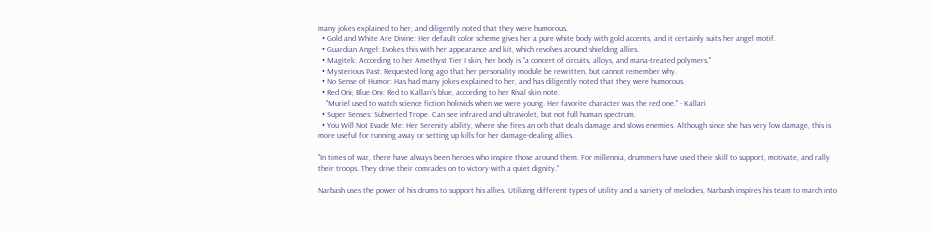many jokes explained to her, and diligently noted that they were humorous.
  • Gold and White Are Divine: Her default color scheme gives her a pure white body with gold accents, and it certainly suits her angel motif.
  • Guardian Angel: Evokes this with her appearance and kit, which revolves around shielding allies.
  • Magitek: According to her Amethyst Tier I skin, her body is "a concert of circuits, alloys, and mana-treated polymers."
  • Mysterious Past: Requested long ago that her personality module be rewritten, but cannot remember why.
  • No Sense of Humor: Has had many jokes explained to her, and has diligently noted that they were humorous.
  • Red Oni, Blue Oni: Red to Kallari's blue, according to her Rival skin note.
    "Muriel used to watch science fiction holovids when we were young. Her favorite character was the red one." - Kallari
  • Super Senses: Subverted Trope. Can see infrared and ultraviolet, but not full human spectrum.
  • You Will Not Evade Me: Her Serenity ability, where she fires an orb that deals damage and slows enemies. Although since she has very low damage, this is more useful for running away or setting up kills for her damage-dealing allies.

"In times of war, there have always been heroes who inspire those around them. For millennia, drummers have used their skill to support, motivate, and rally their troops. They drive their comrades on to victory with a quiet dignity."

Narbash uses the power of his drums to support his allies. Utilizing different types of utility and a variety of melodies, Narbash inspires his team to march into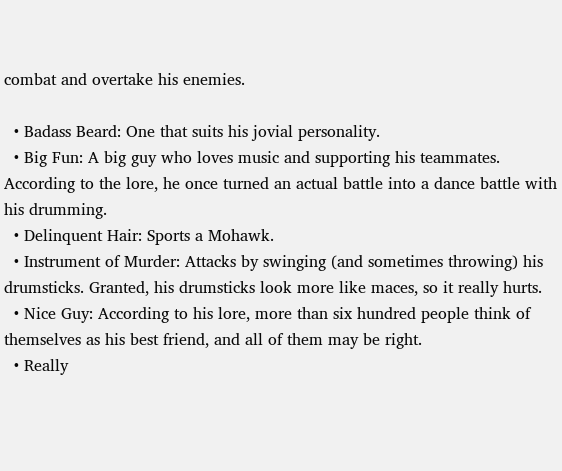combat and overtake his enemies.

  • Badass Beard: One that suits his jovial personality.
  • Big Fun: A big guy who loves music and supporting his teammates. According to the lore, he once turned an actual battle into a dance battle with his drumming.
  • Delinquent Hair: Sports a Mohawk.
  • Instrument of Murder: Attacks by swinging (and sometimes throwing) his drumsticks. Granted, his drumsticks look more like maces, so it really hurts.
  • Nice Guy: According to his lore, more than six hundred people think of themselves as his best friend, and all of them may be right.
  • Really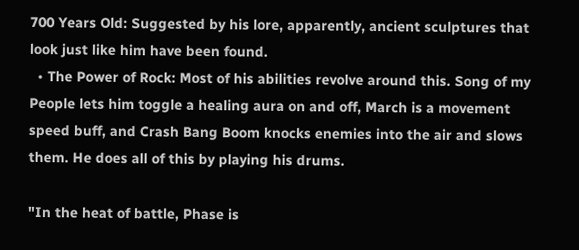700 Years Old: Suggested by his lore, apparently, ancient sculptures that look just like him have been found.
  • The Power of Rock: Most of his abilities revolve around this. Song of my People lets him toggle a healing aura on and off, March is a movement speed buff, and Crash Bang Boom knocks enemies into the air and slows them. He does all of this by playing his drums.

"In the heat of battle, Phase is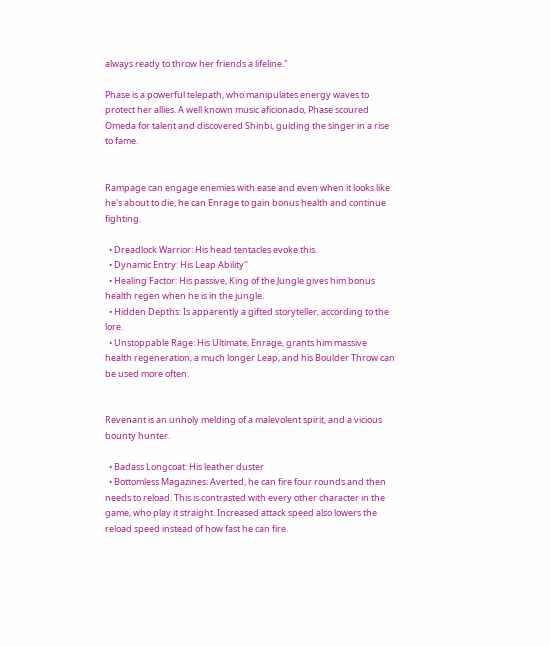always ready to throw her friends a lifeline."

Phase is a powerful telepath, who manipulates energy waves to protect her allies. A well known music aficionado, Phase scoured Omeda for talent and discovered Shinbi, guiding the singer in a rise to fame.


Rampage can engage enemies with ease and even when it looks like he's about to die, he can Enrage to gain bonus health and continue fighting.

  • Dreadlock Warrior: His head tentacles evoke this.
  • Dynamic Entry: His Leap Ability''
  • Healing Factor: His passive, King of the Jungle gives him bonus health regen when he is in the jungle.
  • Hidden Depths: Is apparently a gifted storyteller, according to the lore.
  • Unstoppable Rage: His Ultimate, Enrage, grants him massive health regeneration, a much longer Leap, and his Boulder Throw can be used more often.


Revenant is an unholy melding of a malevolent spirit, and a vicious bounty hunter.

  • Badass Longcoat: His leather duster
  • Bottomless Magazines: Averted, he can fire four rounds and then needs to reload. This is contrasted with every other character in the game, who play it straight. Increased attack speed also lowers the reload speed instead of how fast he can fire.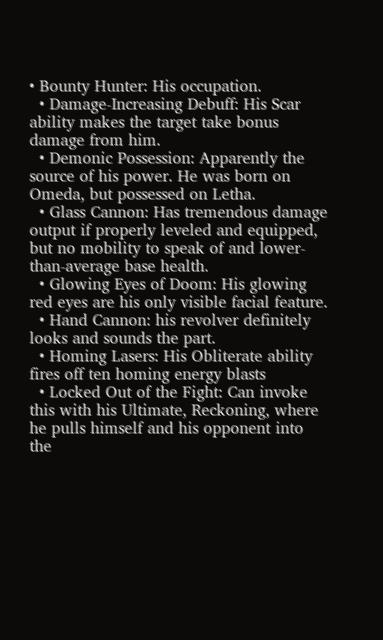• Bounty Hunter: His occupation.
  • Damage-Increasing Debuff: His Scar ability makes the target take bonus damage from him.
  • Demonic Possession: Apparently the source of his power. He was born on Omeda, but possessed on Letha.
  • Glass Cannon: Has tremendous damage output if properly leveled and equipped, but no mobility to speak of and lower-than-average base health.
  • Glowing Eyes of Doom: His glowing red eyes are his only visible facial feature.
  • Hand Cannon: his revolver definitely looks and sounds the part.
  • Homing Lasers: His Obliterate ability fires off ten homing energy blasts
  • Locked Out of the Fight: Can invoke this with his Ultimate, Reckoning, where he pulls himself and his opponent into the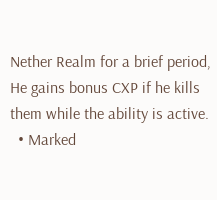Nether Realm for a brief period, He gains bonus CXP if he kills them while the ability is active.
  • Marked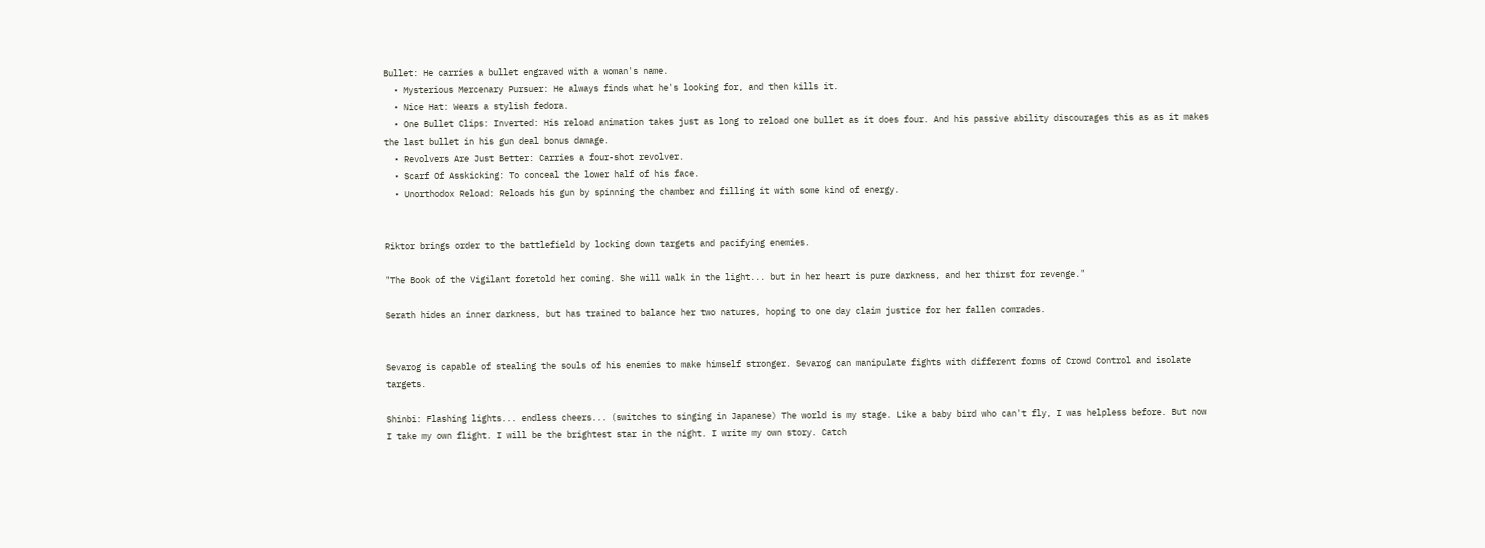Bullet: He carries a bullet engraved with a woman's name.
  • Mysterious Mercenary Pursuer: He always finds what he's looking for, and then kills it.
  • Nice Hat: Wears a stylish fedora.
  • One Bullet Clips: Inverted: His reload animation takes just as long to reload one bullet as it does four. And his passive ability discourages this as as it makes the last bullet in his gun deal bonus damage.
  • Revolvers Are Just Better: Carries a four-shot revolver.
  • Scarf Of Asskicking: To conceal the lower half of his face.
  • Unorthodox Reload: Reloads his gun by spinning the chamber and filling it with some kind of energy.


Riktor brings order to the battlefield by locking down targets and pacifying enemies.

"The Book of the Vigilant foretold her coming. She will walk in the light... but in her heart is pure darkness, and her thirst for revenge."

Serath hides an inner darkness, but has trained to balance her two natures, hoping to one day claim justice for her fallen comrades.


Sevarog is capable of stealing the souls of his enemies to make himself stronger. Sevarog can manipulate fights with different forms of Crowd Control and isolate targets.

Shinbi: Flashing lights... endless cheers... (switches to singing in Japanese) The world is my stage. Like a baby bird who can't fly, I was helpless before. But now I take my own flight. I will be the brightest star in the night. I write my own story. Catch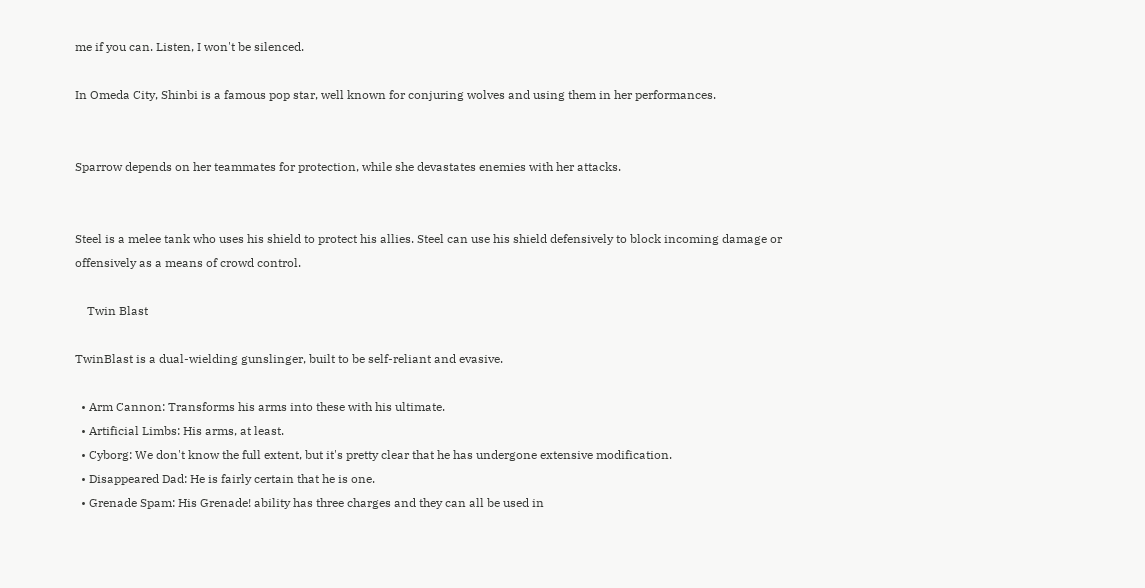me if you can. Listen, I won't be silenced.

In Omeda City, Shinbi is a famous pop star, well known for conjuring wolves and using them in her performances.


Sparrow depends on her teammates for protection, while she devastates enemies with her attacks.


Steel is a melee tank who uses his shield to protect his allies. Steel can use his shield defensively to block incoming damage or offensively as a means of crowd control.

    Twin Blast

TwinBlast is a dual-wielding gunslinger, built to be self-reliant and evasive.

  • Arm Cannon: Transforms his arms into these with his ultimate.
  • Artificial Limbs: His arms, at least.
  • Cyborg: We don't know the full extent, but it's pretty clear that he has undergone extensive modification.
  • Disappeared Dad: He is fairly certain that he is one.
  • Grenade Spam: His Grenade! ability has three charges and they can all be used in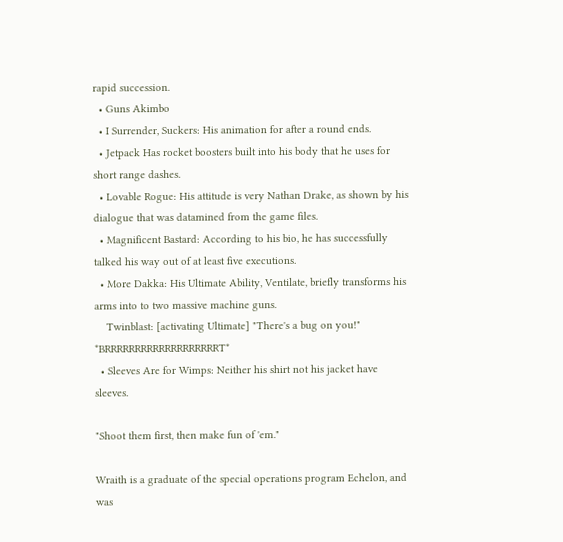rapid succession.
  • Guns Akimbo
  • I Surrender, Suckers: His animation for after a round ends.
  • Jetpack Has rocket boosters built into his body that he uses for short range dashes.
  • Lovable Rogue: His attitude is very Nathan Drake, as shown by his dialogue that was datamined from the game files.
  • Magnificent Bastard: According to his bio, he has successfully talked his way out of at least five executions.
  • More Dakka: His Ultimate Ability, Ventilate, briefly transforms his arms into to two massive machine guns.
    Twinblast: [activating Ultimate] "There's a bug on you!" *BRRRRRRRRRRRRRRRRRRRT*
  • Sleeves Are for Wimps: Neither his shirt not his jacket have sleeves.

"Shoot them first, then make fun of 'em."

Wraith is a graduate of the special operations program Echelon, and was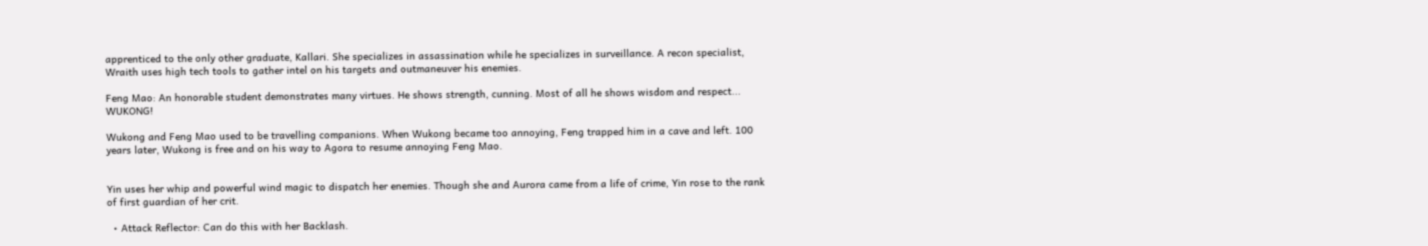apprenticed to the only other graduate, Kallari. She specializes in assassination while he specializes in surveillance. A recon specialist, Wraith uses high tech tools to gather intel on his targets and outmaneuver his enemies.

Feng Mao: An honorable student demonstrates many virtues. He shows strength, cunning. Most of all he shows wisdom and respect... WUKONG!

Wukong and Feng Mao used to be travelling companions. When Wukong became too annoying, Feng trapped him in a cave and left. 100 years later, Wukong is free and on his way to Agora to resume annoying Feng Mao.


Yin uses her whip and powerful wind magic to dispatch her enemies. Though she and Aurora came from a life of crime, Yin rose to the rank of first guardian of her crit.

  • Attack Reflector: Can do this with her Backlash.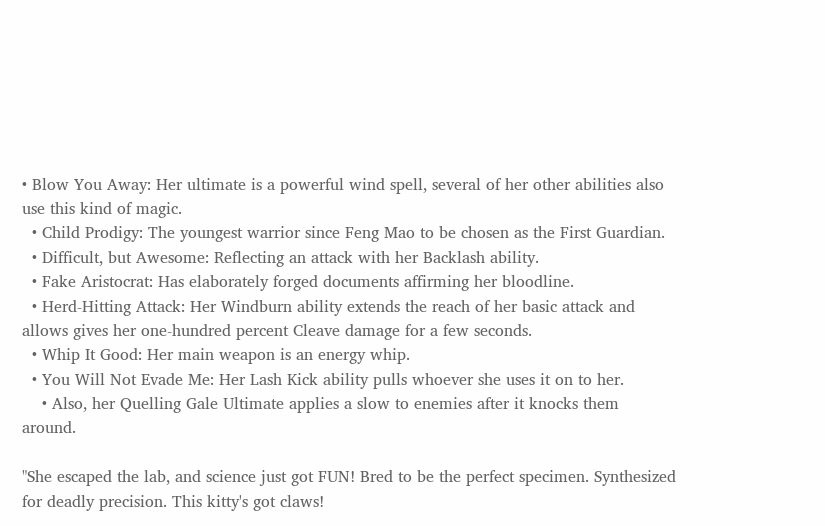• Blow You Away: Her ultimate is a powerful wind spell, several of her other abilities also use this kind of magic.
  • Child Prodigy: The youngest warrior since Feng Mao to be chosen as the First Guardian.
  • Difficult, but Awesome: Reflecting an attack with her Backlash ability.
  • Fake Aristocrat: Has elaborately forged documents affirming her bloodline.
  • Herd-Hitting Attack: Her Windburn ability extends the reach of her basic attack and allows gives her one-hundred percent Cleave damage for a few seconds.
  • Whip It Good: Her main weapon is an energy whip.
  • You Will Not Evade Me: Her Lash Kick ability pulls whoever she uses it on to her.
    • Also, her Quelling Gale Ultimate applies a slow to enemies after it knocks them around.

"She escaped the lab, and science just got FUN! Bred to be the perfect specimen. Synthesized for deadly precision. This kitty's got claws!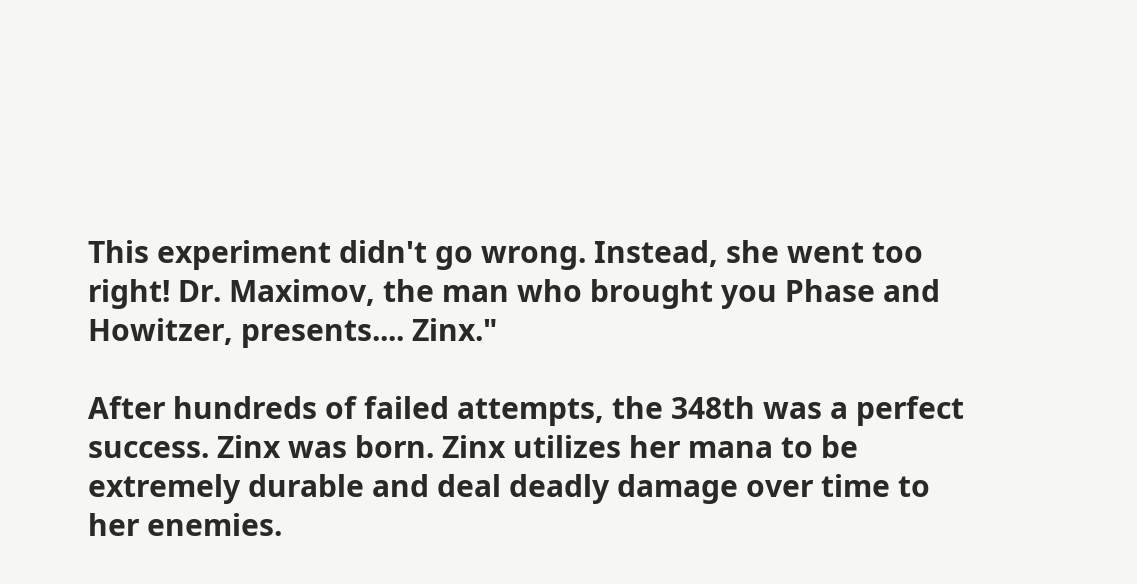This experiment didn't go wrong. Instead, she went too right! Dr. Maximov, the man who brought you Phase and Howitzer, presents.... Zinx."

After hundreds of failed attempts, the 348th was a perfect success. Zinx was born. Zinx utilizes her mana to be extremely durable and deal deadly damage over time to her enemies.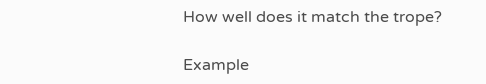How well does it match the trope?

Example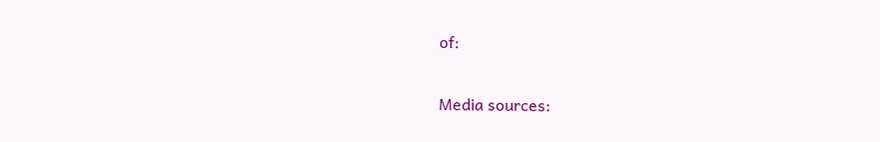of:


Media sources: